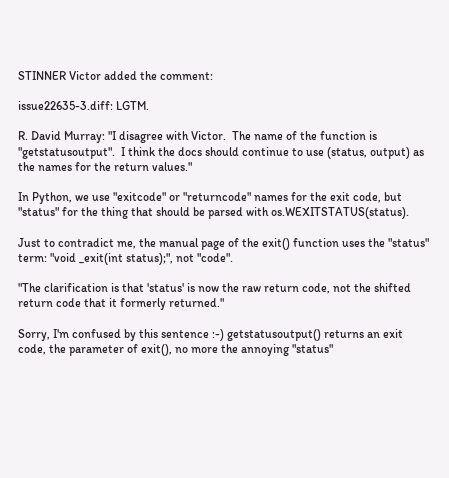STINNER Victor added the comment:

issue22635-3.diff: LGTM.

R. David Murray: "I disagree with Victor.  The name of the function is
"getstatusoutput".  I think the docs should continue to use (status, output) as
the names for the return values."

In Python, we use "exitcode" or "returncode" names for the exit code, but
"status" for the thing that should be parsed with os.WEXITSTATUS(status).

Just to contradict me, the manual page of the exit() function uses the "status"
term: "void _exit(int status);", not "code".

"The clarification is that 'status' is now the raw return code, not the shifted
return code that it formerly returned."

Sorry, I'm confused by this sentence :-) getstatusoutput() returns an exit
code, the parameter of exit(), no more the annoying "status"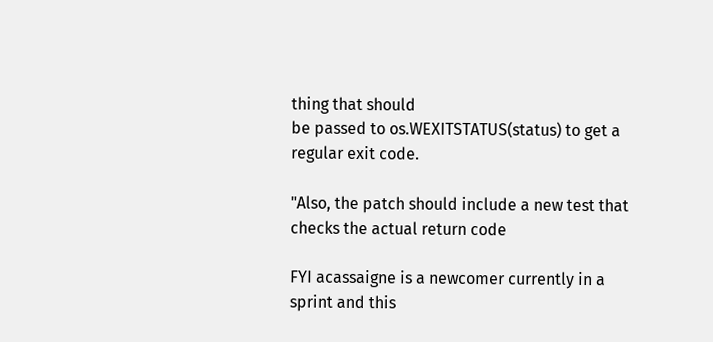thing that should
be passed to os.WEXITSTATUS(status) to get a regular exit code.

"Also, the patch should include a new test that checks the actual return code

FYI acassaigne is a newcomer currently in a sprint and this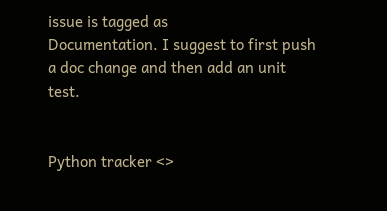issue is tagged as
Documentation. I suggest to first push a doc change and then add an unit test.


Python tracker <>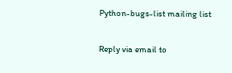Python-bugs-list mailing list

Reply via email to